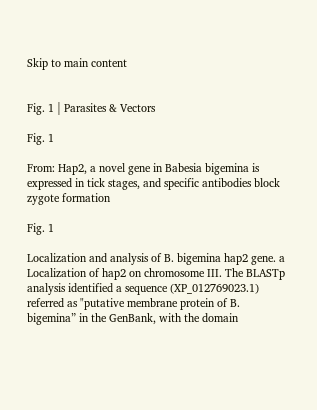Skip to main content


Fig. 1 | Parasites & Vectors

Fig. 1

From: Hap2, a novel gene in Babesia bigemina is expressed in tick stages, and specific antibodies block zygote formation

Fig. 1

Localization and analysis of B. bigemina hap2 gene. a Localization of hap2 on chromosome III. The BLASTp analysis identified a sequence (XP_012769023.1) referred as "putative membrane protein of B. bigemina” in the GenBank, with the domain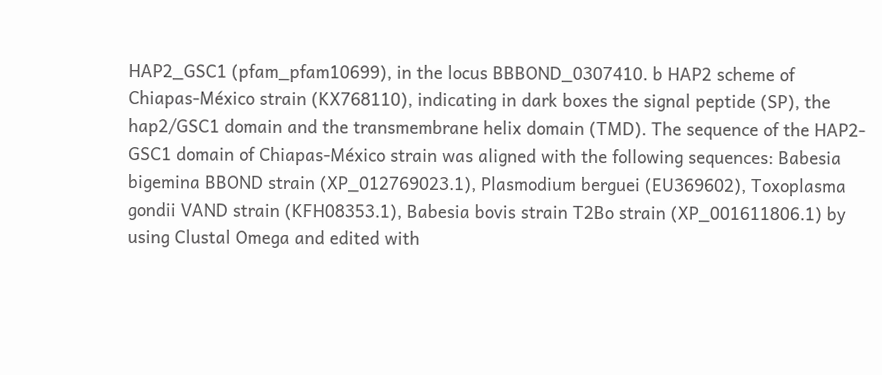HAP2_GSC1 (pfam_pfam10699), in the locus BBBOND_0307410. b HAP2 scheme of Chiapas-México strain (KX768110), indicating in dark boxes the signal peptide (SP), the hap2/GSC1 domain and the transmembrane helix domain (TMD). The sequence of the HAP2-GSC1 domain of Chiapas-México strain was aligned with the following sequences: Babesia bigemina BBOND strain (XP_012769023.1), Plasmodium berguei (EU369602), Toxoplasma gondii VAND strain (KFH08353.1), Babesia bovis strain T2Bo strain (XP_001611806.1) by using Clustal Omega and edited with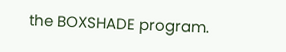the BOXSHADE program.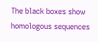The black boxes show homologous sequences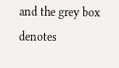and the grey box denotes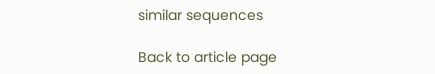similar sequences

Back to article page